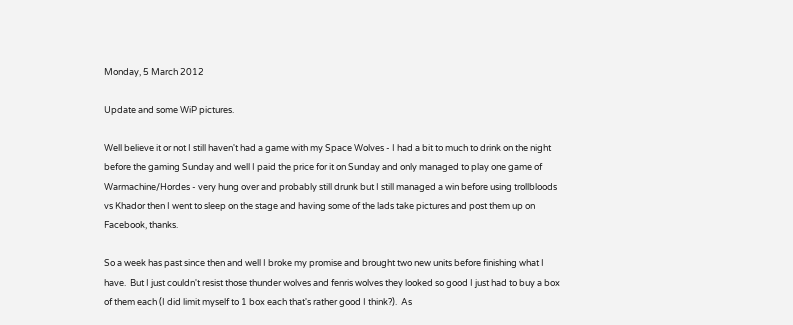Monday, 5 March 2012

Update and some WiP pictures.

Well believe it or not I still haven't had a game with my Space Wolves - I had a bit to much to drink on the night before the gaming Sunday and well I paid the price for it on Sunday and only managed to play one game of Warmachine/Hordes - very hung over and probably still drunk but I still managed a win before using trollbloods vs Khador then I went to sleep on the stage and having some of the lads take pictures and post them up on  Facebook, thanks.

So a week has past since then and well I broke my promise and brought two new units before finishing what I have.  But I just couldn't resist those thunder wolves and fenris wolves they looked so good I just had to buy a box of them each (I did limit myself to 1 box each that's rather good I think?).  As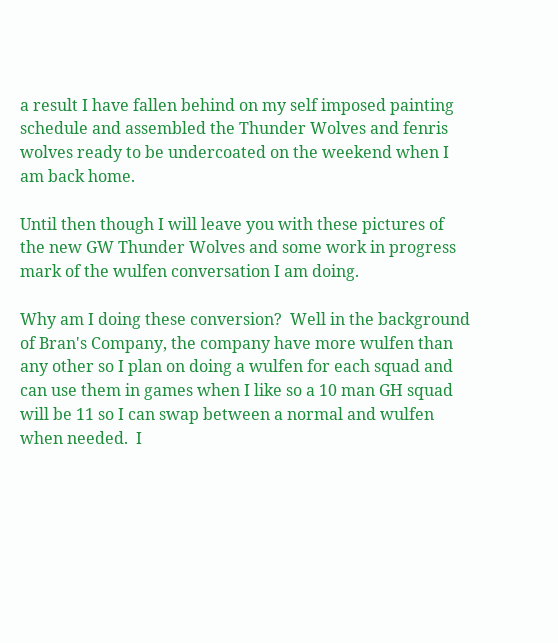a result I have fallen behind on my self imposed painting schedule and assembled the Thunder Wolves and fenris wolves ready to be undercoated on the weekend when I am back home.

Until then though I will leave you with these pictures of the new GW Thunder Wolves and some work in progress mark of the wulfen conversation I am doing.

Why am I doing these conversion?  Well in the background of Bran's Company, the company have more wulfen than any other so I plan on doing a wulfen for each squad and can use them in games when I like so a 10 man GH squad will be 11 so I can swap between a normal and wulfen when needed.  I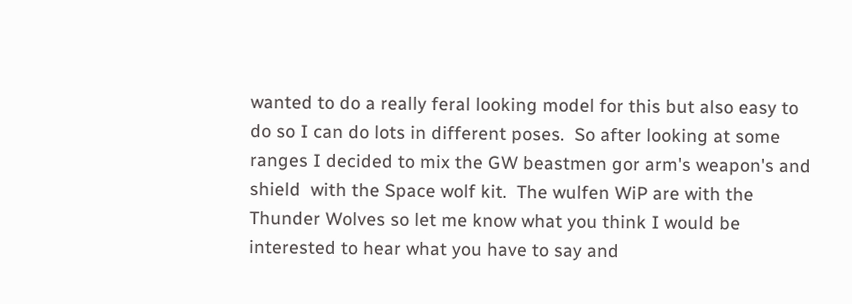wanted to do a really feral looking model for this but also easy to do so I can do lots in different poses.  So after looking at some ranges I decided to mix the GW beastmen gor arm's weapon's and shield  with the Space wolf kit.  The wulfen WiP are with the Thunder Wolves so let me know what you think I would be interested to hear what you have to say and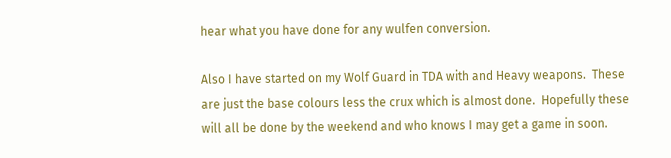hear what you have done for any wulfen conversion.

Also I have started on my Wolf Guard in TDA with and Heavy weapons.  These are just the base colours less the crux which is almost done.  Hopefully these will all be done by the weekend and who knows I may get a game in soon.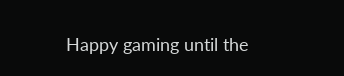Happy gaming until the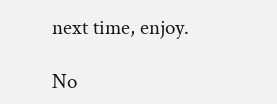next time, enjoy.

No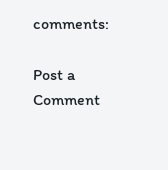comments:

Post a Comment